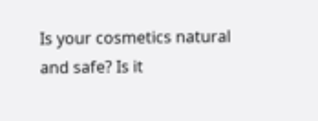Is your cosmetics natural and safe? Is it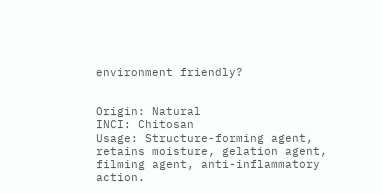environment friendly?


Origin: Natural
INCI: Chitosan
Usage: Structure-forming agent, retains moisture, gelation agent, filming agent, anti-inflammatory action.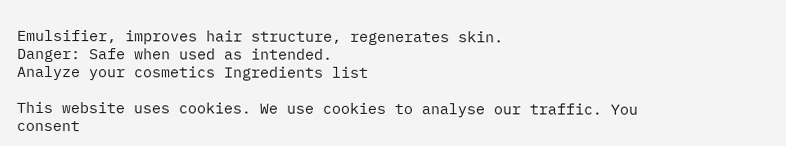Emulsifier, improves hair structure, regenerates skin.
Danger: Safe when used as intended.
Analyze your cosmetics Ingredients list

This website uses cookies. We use cookies to analyse our traffic. You consent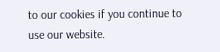to our cookies if you continue to use our website.